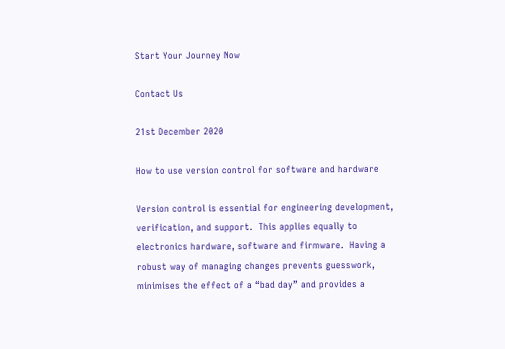Start Your Journey Now

Contact Us

21st December 2020

How to use version control for software and hardware

Version control is essential for engineering development, verification, and support.  This applies equally to electronics hardware, software and firmware.  Having a robust way of managing changes prevents guesswork, minimises the effect of a “bad day” and provides a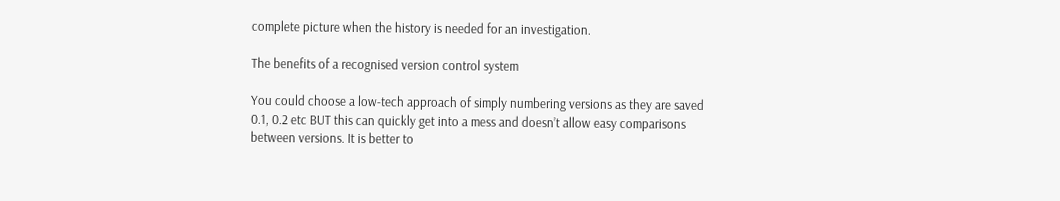complete picture when the history is needed for an investigation.

The benefits of a recognised version control system

You could choose a low-tech approach of simply numbering versions as they are saved 0.1, 0.2 etc BUT this can quickly get into a mess and doesn’t allow easy comparisons between versions. It is better to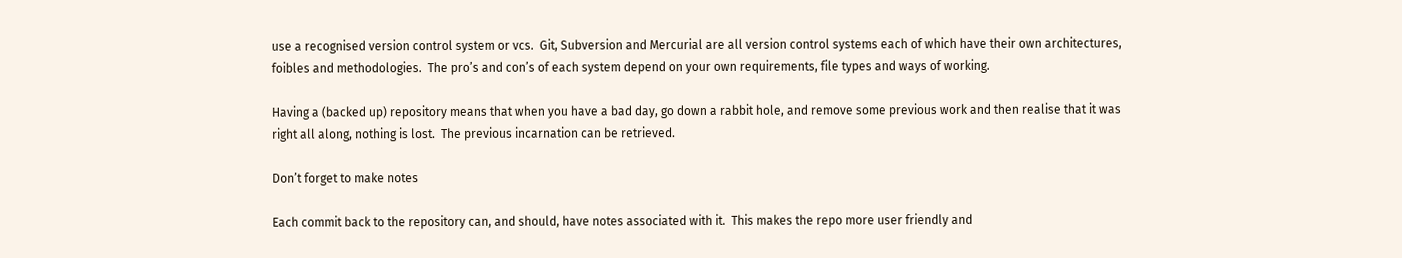use a recognised version control system or vcs.  Git, Subversion and Mercurial are all version control systems each of which have their own architectures, foibles and methodologies.  The pro’s and con’s of each system depend on your own requirements, file types and ways of working.

Having a (backed up) repository means that when you have a bad day, go down a rabbit hole, and remove some previous work and then realise that it was right all along, nothing is lost.  The previous incarnation can be retrieved.

Don’t forget to make notes

Each commit back to the repository can, and should, have notes associated with it.  This makes the repo more user friendly and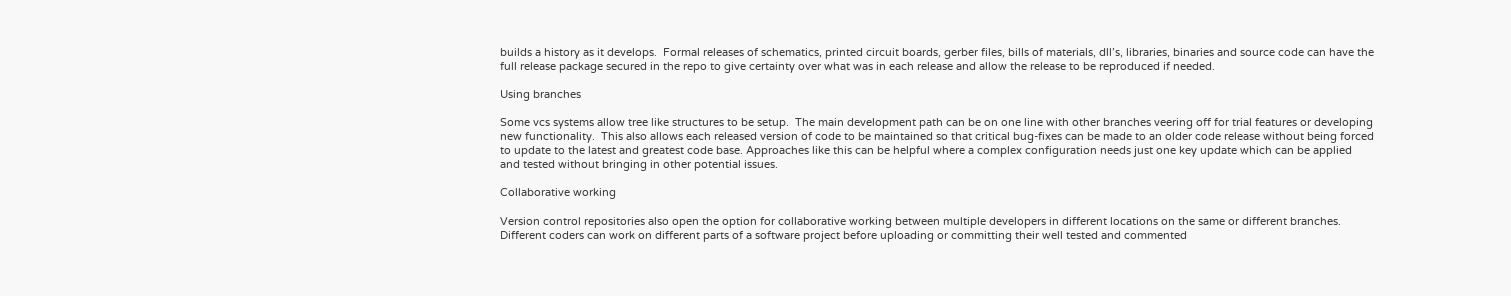builds a history as it develops.  Formal releases of schematics, printed circuit boards, gerber files, bills of materials, dll’s, libraries, binaries and source code can have the full release package secured in the repo to give certainty over what was in each release and allow the release to be reproduced if needed.

Using branches

Some vcs systems allow tree like structures to be setup.  The main development path can be on one line with other branches veering off for trial features or developing new functionality.  This also allows each released version of code to be maintained so that critical bug-fixes can be made to an older code release without being forced to update to the latest and greatest code base. Approaches like this can be helpful where a complex configuration needs just one key update which can be applied and tested without bringing in other potential issues.

Collaborative working

Version control repositories also open the option for collaborative working between multiple developers in different locations on the same or different branches.  Different coders can work on different parts of a software project before uploading or committing their well tested and commented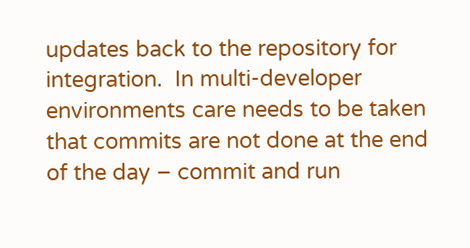updates back to the repository for integration.  In multi-developer environments care needs to be taken that commits are not done at the end of the day – commit and run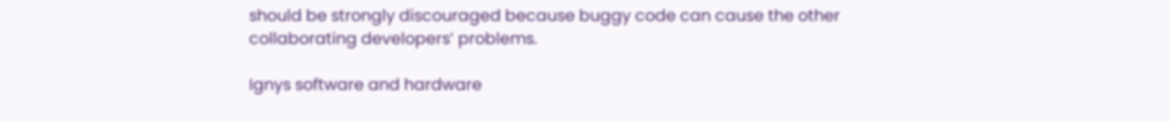should be strongly discouraged because buggy code can cause the other collaborating developers’ problems.

Ignys software and hardware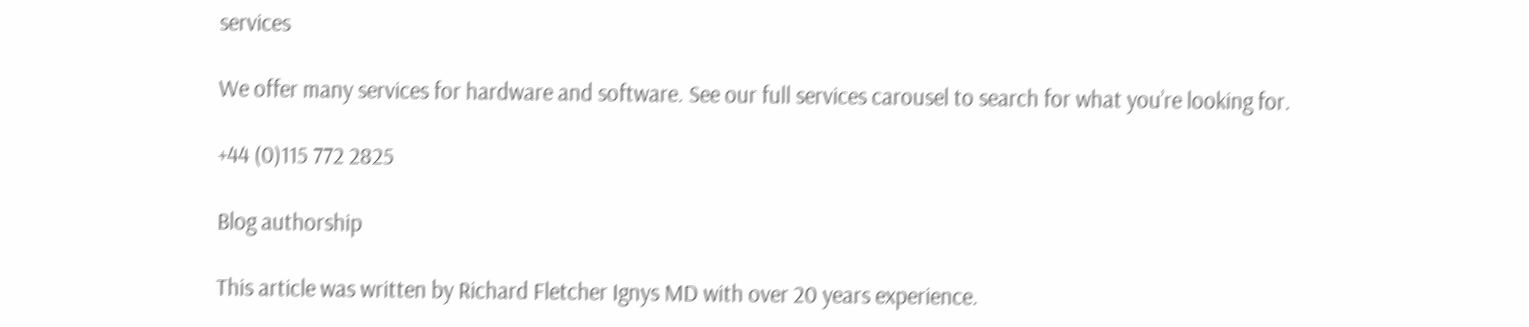services

We offer many services for hardware and software. See our full services carousel to search for what you’re looking for.

+44 (0)115 772 2825

Blog authorship

This article was written by Richard Fletcher Ignys MD with over 20 years experience.